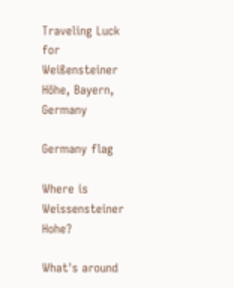Traveling Luck for Weißensteiner Höhe, Bayern, Germany

Germany flag

Where is Weissensteiner Hohe?

What's around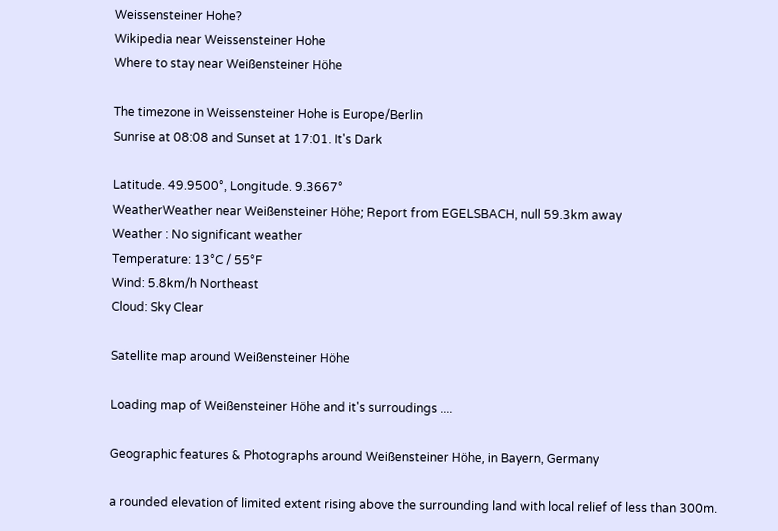Weissensteiner Hohe?
Wikipedia near Weissensteiner Hohe
Where to stay near Weißensteiner Höhe

The timezone in Weissensteiner Hohe is Europe/Berlin
Sunrise at 08:08 and Sunset at 17:01. It's Dark

Latitude. 49.9500°, Longitude. 9.3667°
WeatherWeather near Weißensteiner Höhe; Report from EGELSBACH, null 59.3km away
Weather : No significant weather
Temperature: 13°C / 55°F
Wind: 5.8km/h Northeast
Cloud: Sky Clear

Satellite map around Weißensteiner Höhe

Loading map of Weißensteiner Höhe and it's surroudings ....

Geographic features & Photographs around Weißensteiner Höhe, in Bayern, Germany

a rounded elevation of limited extent rising above the surrounding land with local relief of less than 300m.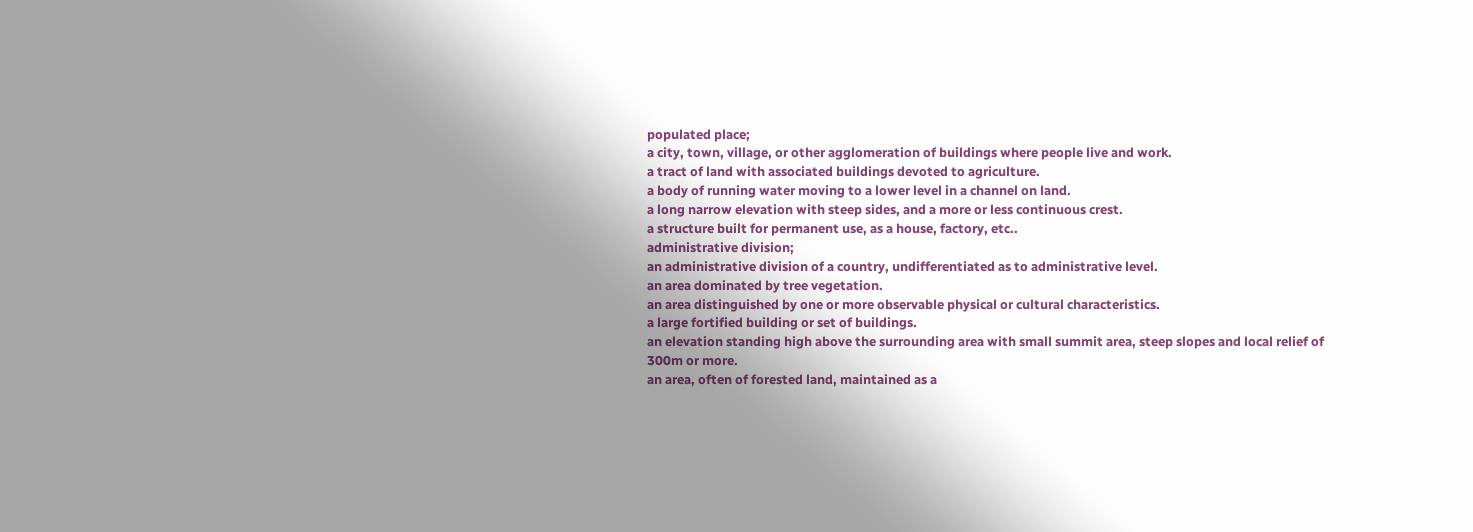populated place;
a city, town, village, or other agglomeration of buildings where people live and work.
a tract of land with associated buildings devoted to agriculture.
a body of running water moving to a lower level in a channel on land.
a long narrow elevation with steep sides, and a more or less continuous crest.
a structure built for permanent use, as a house, factory, etc..
administrative division;
an administrative division of a country, undifferentiated as to administrative level.
an area dominated by tree vegetation.
an area distinguished by one or more observable physical or cultural characteristics.
a large fortified building or set of buildings.
an elevation standing high above the surrounding area with small summit area, steep slopes and local relief of 300m or more.
an area, often of forested land, maintained as a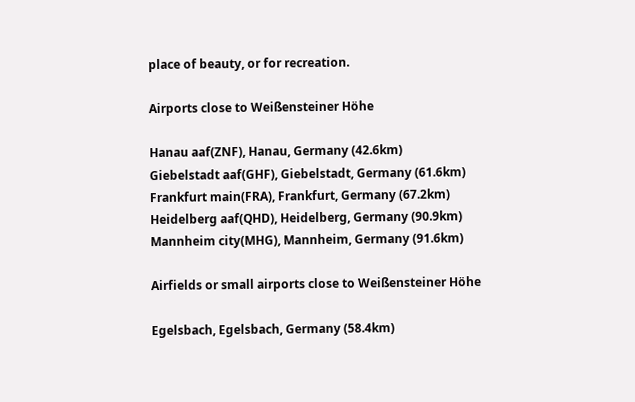place of beauty, or for recreation.

Airports close to Weißensteiner Höhe

Hanau aaf(ZNF), Hanau, Germany (42.6km)
Giebelstadt aaf(GHF), Giebelstadt, Germany (61.6km)
Frankfurt main(FRA), Frankfurt, Germany (67.2km)
Heidelberg aaf(QHD), Heidelberg, Germany (90.9km)
Mannheim city(MHG), Mannheim, Germany (91.6km)

Airfields or small airports close to Weißensteiner Höhe

Egelsbach, Egelsbach, Germany (58.4km)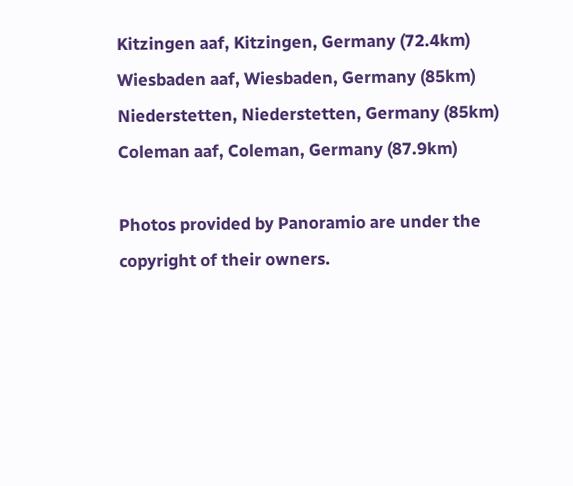Kitzingen aaf, Kitzingen, Germany (72.4km)
Wiesbaden aaf, Wiesbaden, Germany (85km)
Niederstetten, Niederstetten, Germany (85km)
Coleman aaf, Coleman, Germany (87.9km)

Photos provided by Panoramio are under the copyright of their owners.